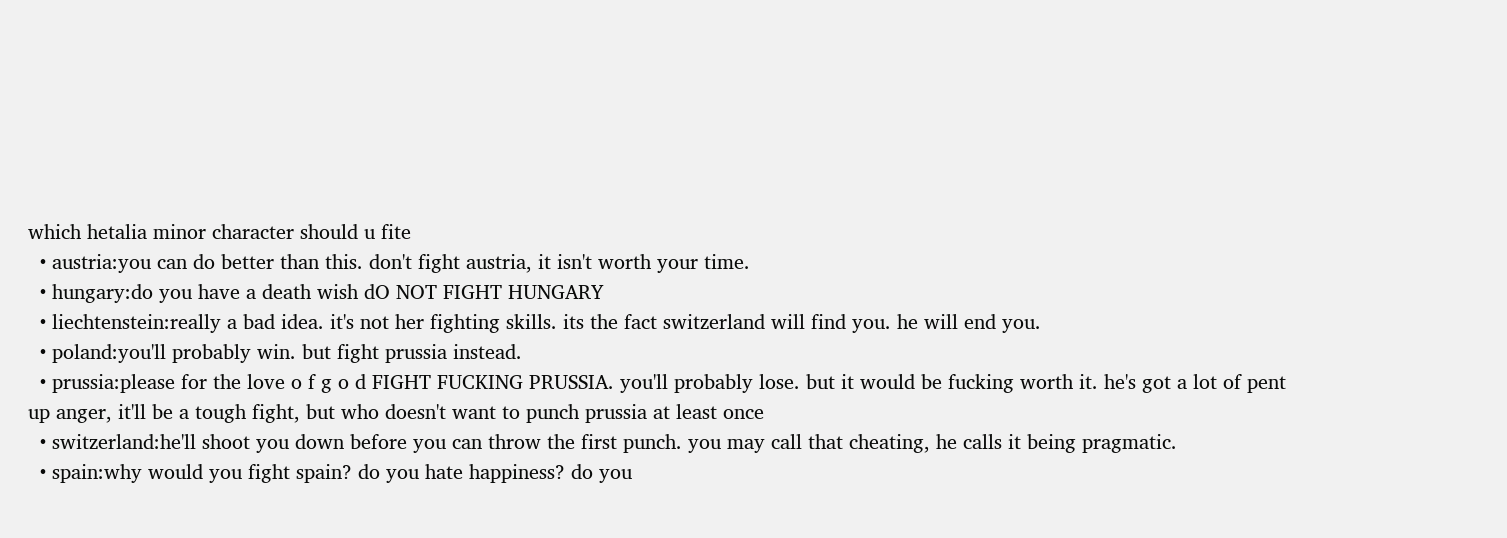which hetalia minor character should u fite
  • austria:you can do better than this. don't fight austria, it isn't worth your time.
  • hungary:do you have a death wish dO NOT FIGHT HUNGARY
  • liechtenstein:really a bad idea. it's not her fighting skills. its the fact switzerland will find you. he will end you.
  • poland:you'll probably win. but fight prussia instead.
  • prussia:please for the love o f g o d FIGHT FUCKING PRUSSIA. you'll probably lose. but it would be fucking worth it. he's got a lot of pent up anger, it'll be a tough fight, but who doesn't want to punch prussia at least once
  • switzerland:he'll shoot you down before you can throw the first punch. you may call that cheating, he calls it being pragmatic.
  • spain:why would you fight spain? do you hate happiness? do you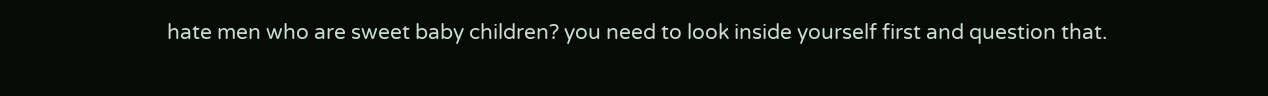hate men who are sweet baby children? you need to look inside yourself first and question that.